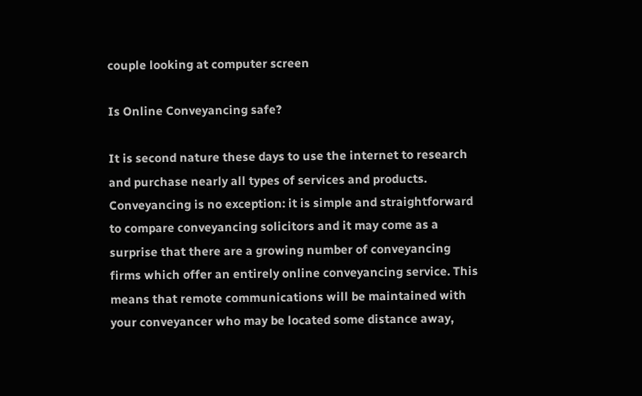couple looking at computer screen

Is Online Conveyancing safe?

It is second nature these days to use the internet to research and purchase nearly all types of services and products. Conveyancing is no exception: it is simple and straightforward to compare conveyancing solicitors and it may come as a surprise that there are a growing number of conveyancing firms which offer an entirely online conveyancing service. This means that remote communications will be maintained with your conveyancer who may be located some distance away,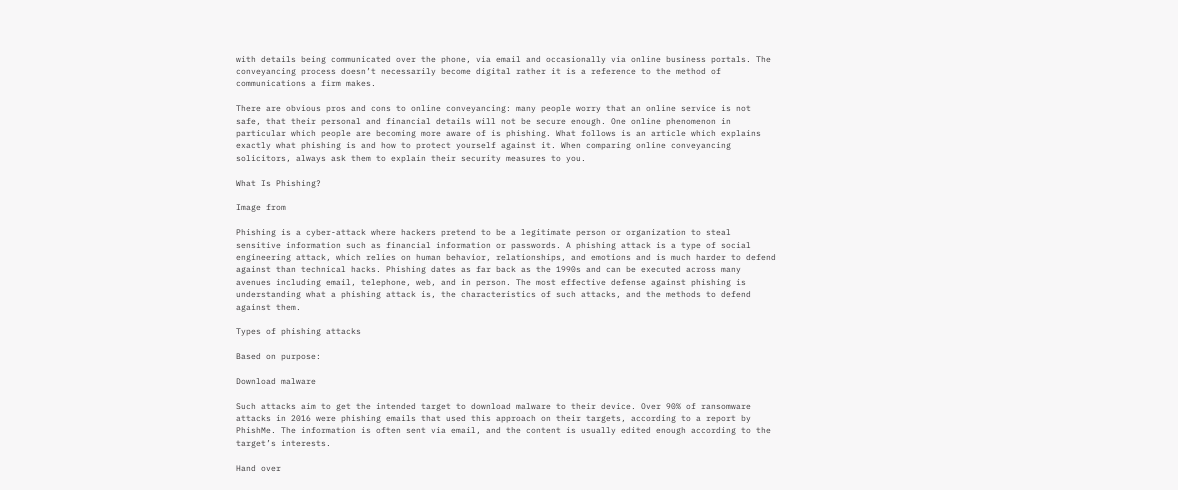with details being communicated over the phone, via email and occasionally via online business portals. The conveyancing process doesn’t necessarily become digital rather it is a reference to the method of communications a firm makes.

There are obvious pros and cons to online conveyancing: many people worry that an online service is not safe, that their personal and financial details will not be secure enough. One online phenomenon in particular which people are becoming more aware of is phishing. What follows is an article which explains exactly what phishing is and how to protect yourself against it. When comparing online conveyancing solicitors, always ask them to explain their security measures to you.

What Is Phishing?

Image from

Phishing is a cyber-attack where hackers pretend to be a legitimate person or organization to steal sensitive information such as financial information or passwords. A phishing attack is a type of social engineering attack, which relies on human behavior, relationships, and emotions and is much harder to defend against than technical hacks. Phishing dates as far back as the 1990s and can be executed across many avenues including email, telephone, web, and in person. The most effective defense against phishing is understanding what a phishing attack is, the characteristics of such attacks, and the methods to defend against them.

Types of phishing attacks

Based on purpose:

Download malware

Such attacks aim to get the intended target to download malware to their device. Over 90% of ransomware attacks in 2016 were phishing emails that used this approach on their targets, according to a report by PhishMe. The information is often sent via email, and the content is usually edited enough according to the target’s interests.

Hand over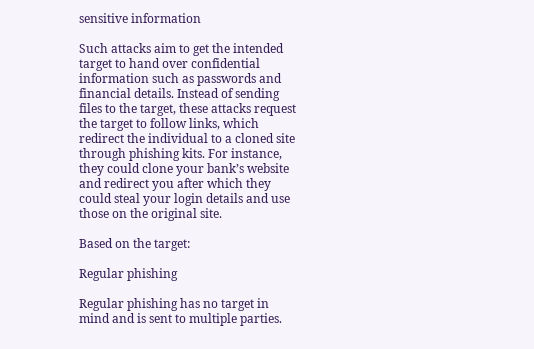sensitive information

Such attacks aim to get the intended target to hand over confidential information such as passwords and financial details. Instead of sending files to the target, these attacks request the target to follow links, which redirect the individual to a cloned site through phishing kits. For instance, they could clone your bank’s website and redirect you after which they could steal your login details and use those on the original site.

Based on the target:

Regular phishing

Regular phishing has no target in mind and is sent to multiple parties.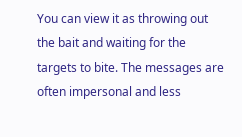You can view it as throwing out the bait and waiting for the targets to bite. The messages are often impersonal and less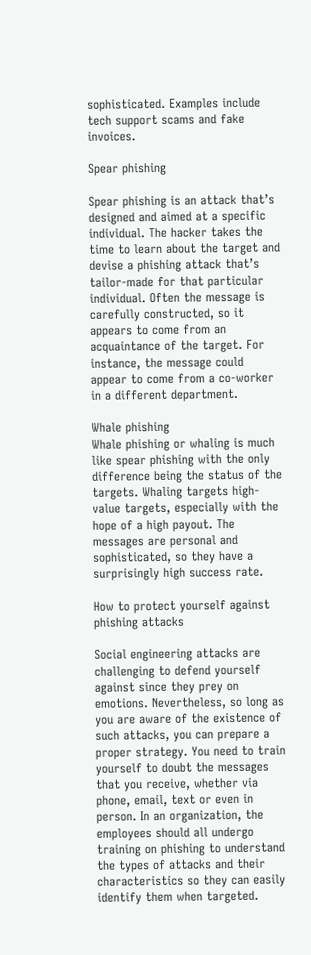sophisticated. Examples include tech support scams and fake invoices.

Spear phishing

Spear phishing is an attack that’s designed and aimed at a specific individual. The hacker takes the time to learn about the target and devise a phishing attack that’s tailor-made for that particular individual. Often the message is carefully constructed, so it appears to come from an acquaintance of the target. For instance, the message could appear to come from a co-worker in a different department.

Whale phishing
Whale phishing or whaling is much like spear phishing with the only difference being the status of the targets. Whaling targets high-value targets, especially with the hope of a high payout. The messages are personal and sophisticated, so they have a surprisingly high success rate.

How to protect yourself against phishing attacks

Social engineering attacks are challenging to defend yourself against since they prey on emotions. Nevertheless, so long as you are aware of the existence of such attacks, you can prepare a proper strategy. You need to train yourself to doubt the messages that you receive, whether via phone, email, text or even in person. In an organization, the employees should all undergo training on phishing to understand the types of attacks and their characteristics so they can easily identify them when targeted.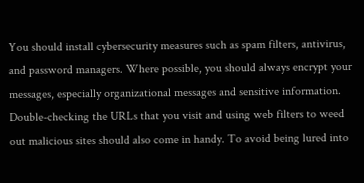You should install cybersecurity measures such as spam filters, antivirus, and password managers. Where possible, you should always encrypt your messages, especially organizational messages and sensitive information. Double-checking the URLs that you visit and using web filters to weed out malicious sites should also come in handy. To avoid being lured into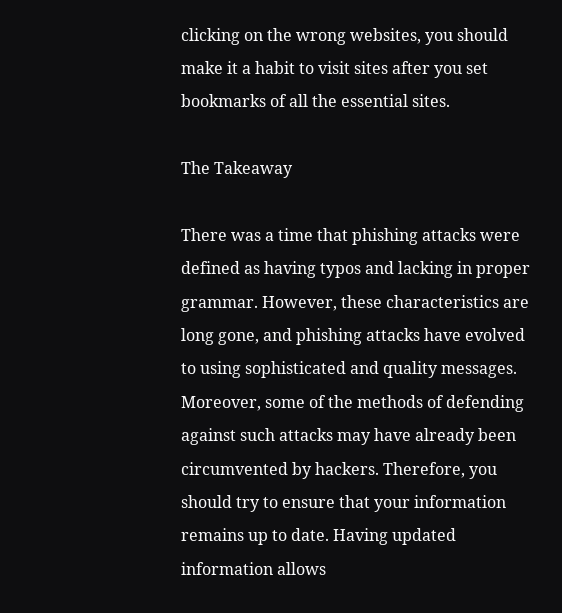clicking on the wrong websites, you should make it a habit to visit sites after you set bookmarks of all the essential sites.

The Takeaway

There was a time that phishing attacks were defined as having typos and lacking in proper grammar. However, these characteristics are long gone, and phishing attacks have evolved to using sophisticated and quality messages. Moreover, some of the methods of defending against such attacks may have already been circumvented by hackers. Therefore, you should try to ensure that your information remains up to date. Having updated information allows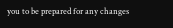you to be prepared for any changes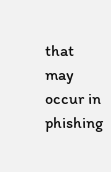that may occur in phishing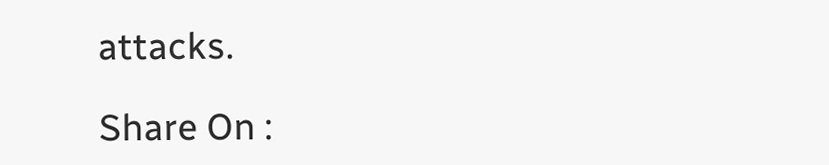attacks.

Share On :